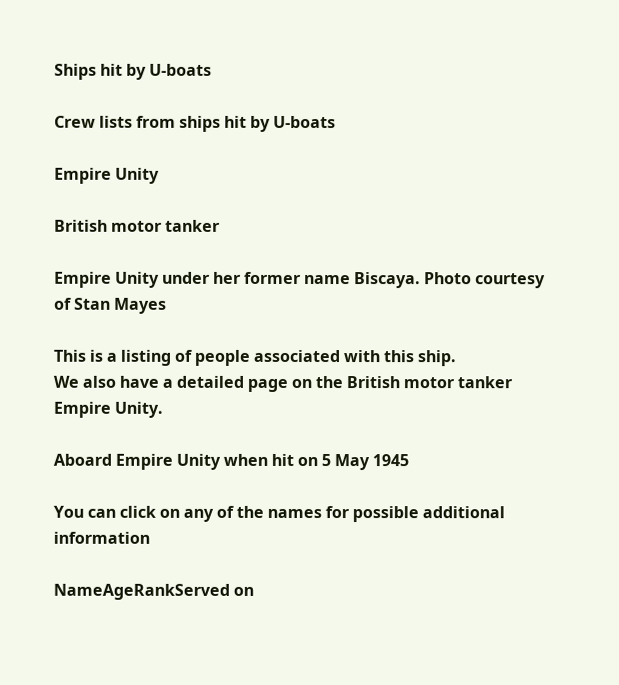Ships hit by U-boats

Crew lists from ships hit by U-boats

Empire Unity

British motor tanker

Empire Unity under her former name Biscaya. Photo courtesy of Stan Mayes

This is a listing of people associated with this ship.
We also have a detailed page on the British motor tanker Empire Unity.

Aboard Empire Unity when hit on 5 May 1945

You can click on any of the names for possible additional information

NameAgeRankServed on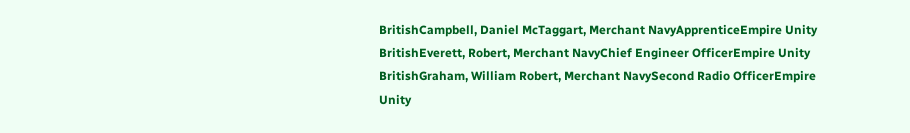BritishCampbell, Daniel McTaggart, Merchant NavyApprenticeEmpire Unity
BritishEverett, Robert, Merchant NavyChief Engineer OfficerEmpire Unity
BritishGraham, William Robert, Merchant NavySecond Radio OfficerEmpire Unity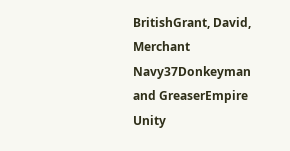BritishGrant, David, Merchant Navy37Donkeyman and GreaserEmpire Unity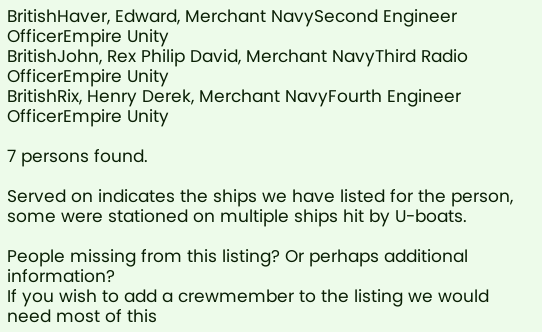BritishHaver, Edward, Merchant NavySecond Engineer OfficerEmpire Unity
BritishJohn, Rex Philip David, Merchant NavyThird Radio OfficerEmpire Unity
BritishRix, Henry Derek, Merchant NavyFourth Engineer OfficerEmpire Unity

7 persons found.

Served on indicates the ships we have listed for the person, some were stationed on multiple ships hit by U-boats.

People missing from this listing? Or perhaps additional information?
If you wish to add a crewmember to the listing we would need most of this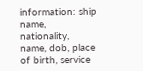information: ship name, nationality, name, dob, place of birth, service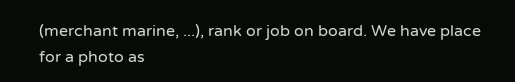(merchant marine, ...), rank or job on board. We have place for a photo as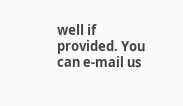well if provided. You can e-mail us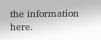the information here.